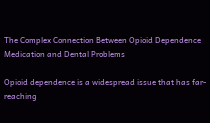The Complex Connection Between Opioid Dependence Medication and Dental Problems

Opioid dependence is a widespread issue that has far-reaching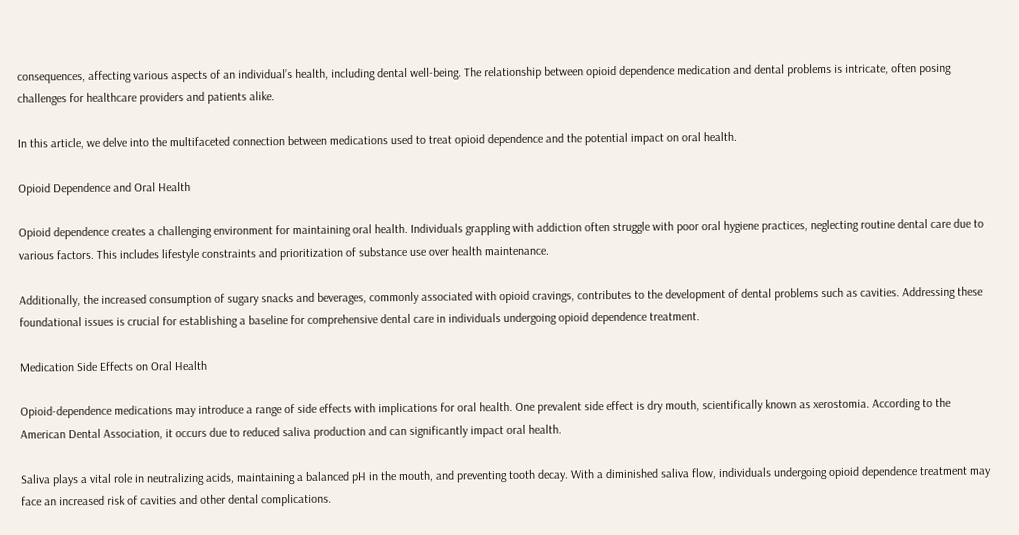consequences, affecting various aspects of an individual’s health, including dental well-being. The relationship between opioid dependence medication and dental problems is intricate, often posing challenges for healthcare providers and patients alike.

In this article, we delve into the multifaceted connection between medications used to treat opioid dependence and the potential impact on oral health.

Opioid Dependence and Oral Health

Opioid dependence creates a challenging environment for maintaining oral health. Individuals grappling with addiction often struggle with poor oral hygiene practices, neglecting routine dental care due to various factors. This includes lifestyle constraints and prioritization of substance use over health maintenance.

Additionally, the increased consumption of sugary snacks and beverages, commonly associated with opioid cravings, contributes to the development of dental problems such as cavities. Addressing these foundational issues is crucial for establishing a baseline for comprehensive dental care in individuals undergoing opioid dependence treatment.

Medication Side Effects on Oral Health

Opioid-dependence medications may introduce a range of side effects with implications for oral health. One prevalent side effect is dry mouth, scientifically known as xerostomia. According to the American Dental Association, it occurs due to reduced saliva production and can significantly impact oral health.

Saliva plays a vital role in neutralizing acids, maintaining a balanced pH in the mouth, and preventing tooth decay. With a diminished saliva flow, individuals undergoing opioid dependence treatment may face an increased risk of cavities and other dental complications.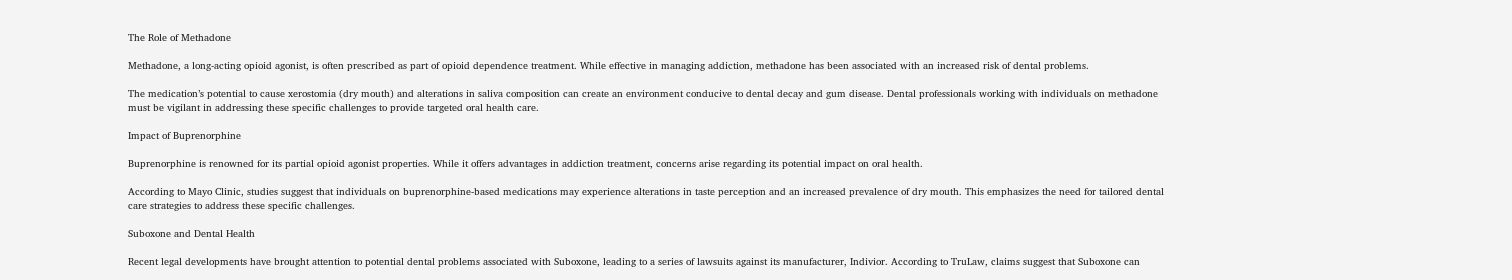The Role of Methadone

Methadone, a long-acting opioid agonist, is often prescribed as part of opioid dependence treatment. While effective in managing addiction, methadone has been associated with an increased risk of dental problems.

The medication’s potential to cause xerostomia (dry mouth) and alterations in saliva composition can create an environment conducive to dental decay and gum disease. Dental professionals working with individuals on methadone must be vigilant in addressing these specific challenges to provide targeted oral health care.

Impact of Buprenorphine

Buprenorphine is renowned for its partial opioid agonist properties. While it offers advantages in addiction treatment, concerns arise regarding its potential impact on oral health.

According to Mayo Clinic, studies suggest that individuals on buprenorphine-based medications may experience alterations in taste perception and an increased prevalence of dry mouth. This emphasizes the need for tailored dental care strategies to address these specific challenges.

Suboxone and Dental Health

Recent legal developments have brought attention to potential dental problems associated with Suboxone, leading to a series of lawsuits against its manufacturer, Indivior. According to TruLaw, claims suggest that Suboxone can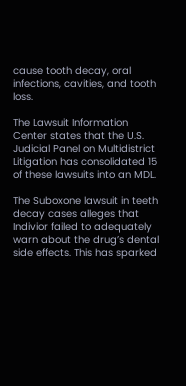cause tooth decay, oral infections, cavities, and tooth loss.

The Lawsuit Information Center states that the U.S. Judicial Panel on Multidistrict Litigation has consolidated 15 of these lawsuits into an MDL.

The Suboxone lawsuit in teeth decay cases alleges that Indivior failed to adequately warn about the drug’s dental side effects. This has sparked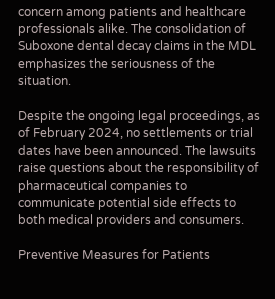concern among patients and healthcare professionals alike. The consolidation of Suboxone dental decay claims in the MDL emphasizes the seriousness of the situation.

Despite the ongoing legal proceedings, as of February 2024, no settlements or trial dates have been announced. The lawsuits raise questions about the responsibility of pharmaceutical companies to communicate potential side effects to both medical providers and consumers.

Preventive Measures for Patients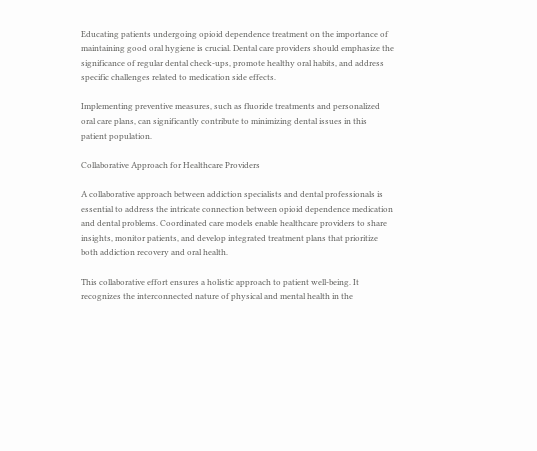Educating patients undergoing opioid dependence treatment on the importance of maintaining good oral hygiene is crucial. Dental care providers should emphasize the significance of regular dental check-ups, promote healthy oral habits, and address specific challenges related to medication side effects.

Implementing preventive measures, such as fluoride treatments and personalized oral care plans, can significantly contribute to minimizing dental issues in this patient population.

Collaborative Approach for Healthcare Providers

A collaborative approach between addiction specialists and dental professionals is essential to address the intricate connection between opioid dependence medication and dental problems. Coordinated care models enable healthcare providers to share insights, monitor patients, and develop integrated treatment plans that prioritize both addiction recovery and oral health.

This collaborative effort ensures a holistic approach to patient well-being. It recognizes the interconnected nature of physical and mental health in the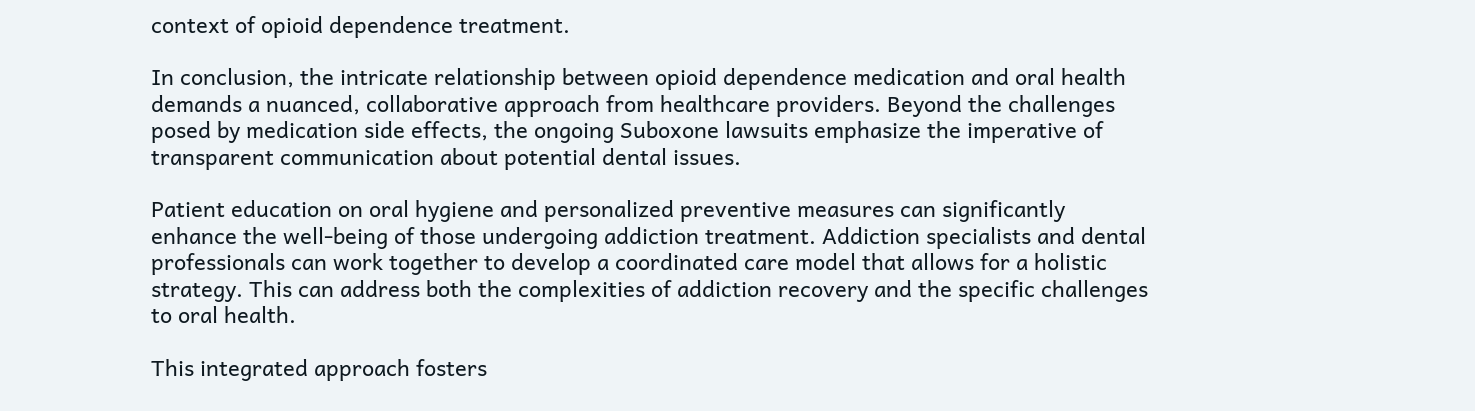context of opioid dependence treatment.

In conclusion, the intricate relationship between opioid dependence medication and oral health demands a nuanced, collaborative approach from healthcare providers. Beyond the challenges posed by medication side effects, the ongoing Suboxone lawsuits emphasize the imperative of transparent communication about potential dental issues.

Patient education on oral hygiene and personalized preventive measures can significantly enhance the well-being of those undergoing addiction treatment. Addiction specialists and dental professionals can work together to develop a coordinated care model that allows for a holistic strategy. This can address both the complexities of addiction recovery and the specific challenges to oral health.

This integrated approach fosters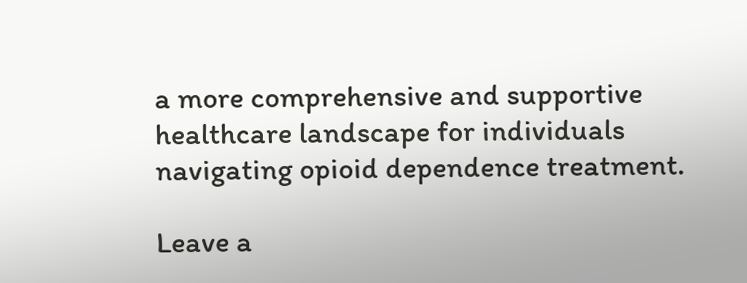a more comprehensive and supportive healthcare landscape for individuals navigating opioid dependence treatment.

Leave a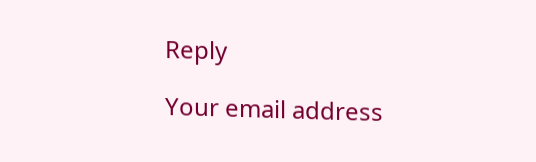Reply

Your email address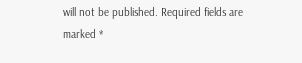will not be published. Required fields are marked *